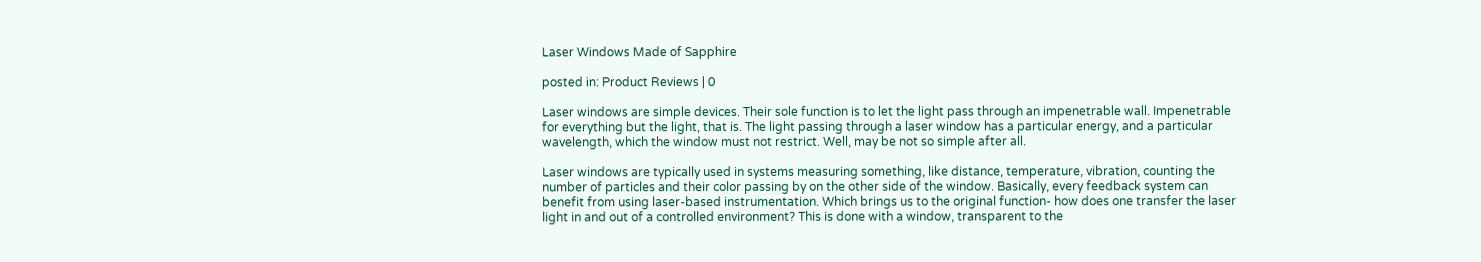Laser Windows Made of Sapphire

posted in: Product Reviews | 0

Laser windows are simple devices. Their sole function is to let the light pass through an impenetrable wall. Impenetrable for everything but the light, that is. The light passing through a laser window has a particular energy, and a particular wavelength, which the window must not restrict. Well, may be not so simple after all.

Laser windows are typically used in systems measuring something, like distance, temperature, vibration, counting the number of particles and their color passing by on the other side of the window. Basically, every feedback system can benefit from using laser-based instrumentation. Which brings us to the original function- how does one transfer the laser light in and out of a controlled environment? This is done with a window, transparent to the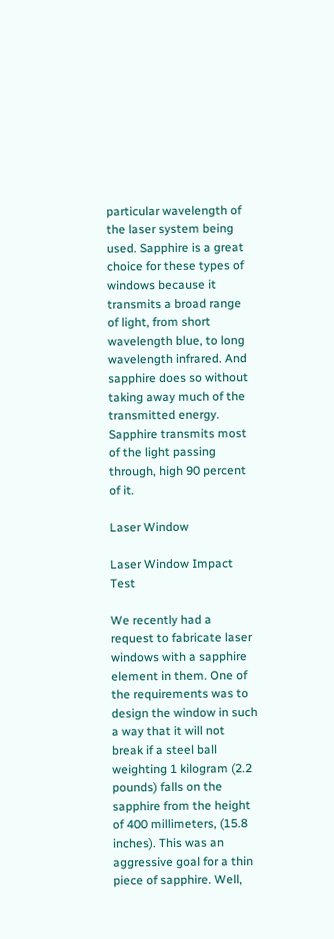particular wavelength of the laser system being used. Sapphire is a great choice for these types of windows because it transmits a broad range of light, from short wavelength blue, to long wavelength infrared. And sapphire does so without taking away much of the transmitted energy. Sapphire transmits most of the light passing through, high 90 percent of it.

Laser Window

Laser Window Impact Test

We recently had a request to fabricate laser windows with a sapphire element in them. One of the requirements was to design the window in such a way that it will not break if a steel ball weighting 1 kilogram (2.2 pounds) falls on the sapphire from the height of 400 millimeters, (15.8 inches). This was an aggressive goal for a thin piece of sapphire. Well,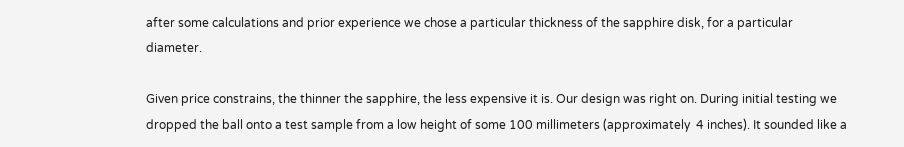after some calculations and prior experience we chose a particular thickness of the sapphire disk, for a particular diameter.

Given price constrains, the thinner the sapphire, the less expensive it is. Our design was right on. During initial testing we dropped the ball onto a test sample from a low height of some 100 millimeters (approximately  4 inches). It sounded like a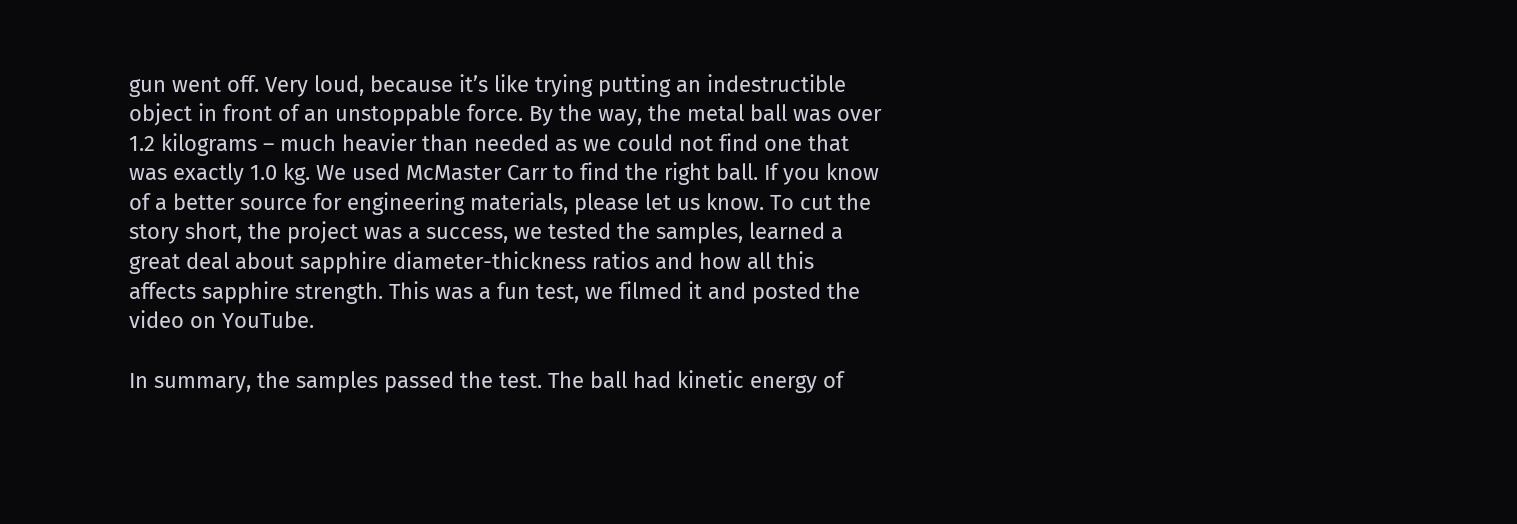gun went off. Very loud, because it’s like trying putting an indestructible object in front of an unstoppable force. By the way, the metal ball was over 1.2 kilograms – much heavier than needed as we could not find one that was exactly 1.0 kg. We used McMaster Carr to find the right ball. If you know of a better source for engineering materials, please let us know. To cut the story short, the project was a success, we tested the samples, learned a great deal about sapphire diameter-thickness ratios and how all this affects sapphire strength. This was a fun test, we filmed it and posted the video on YouTube.

In summary, the samples passed the test. The ball had kinetic energy of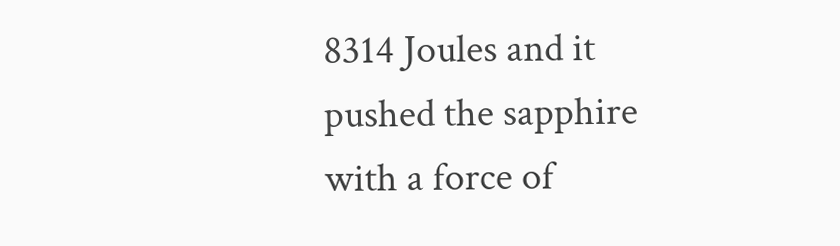8314 Joules and it pushed the sapphire with a force of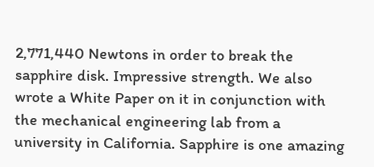2,771,440 Newtons in order to break the sapphire disk. Impressive strength. We also wrote a White Paper on it in conjunction with the mechanical engineering lab from a university in California. Sapphire is one amazing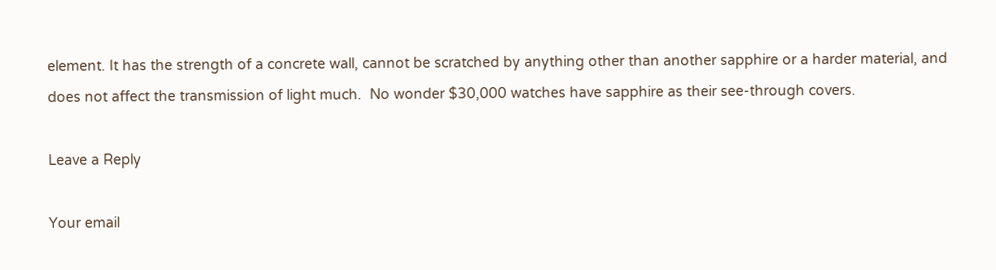element. It has the strength of a concrete wall, cannot be scratched by anything other than another sapphire or a harder material, and does not affect the transmission of light much.  No wonder $30,000 watches have sapphire as their see-through covers.

Leave a Reply

Your email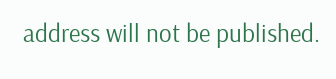address will not be published.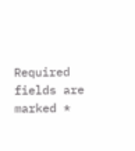Required fields are marked *